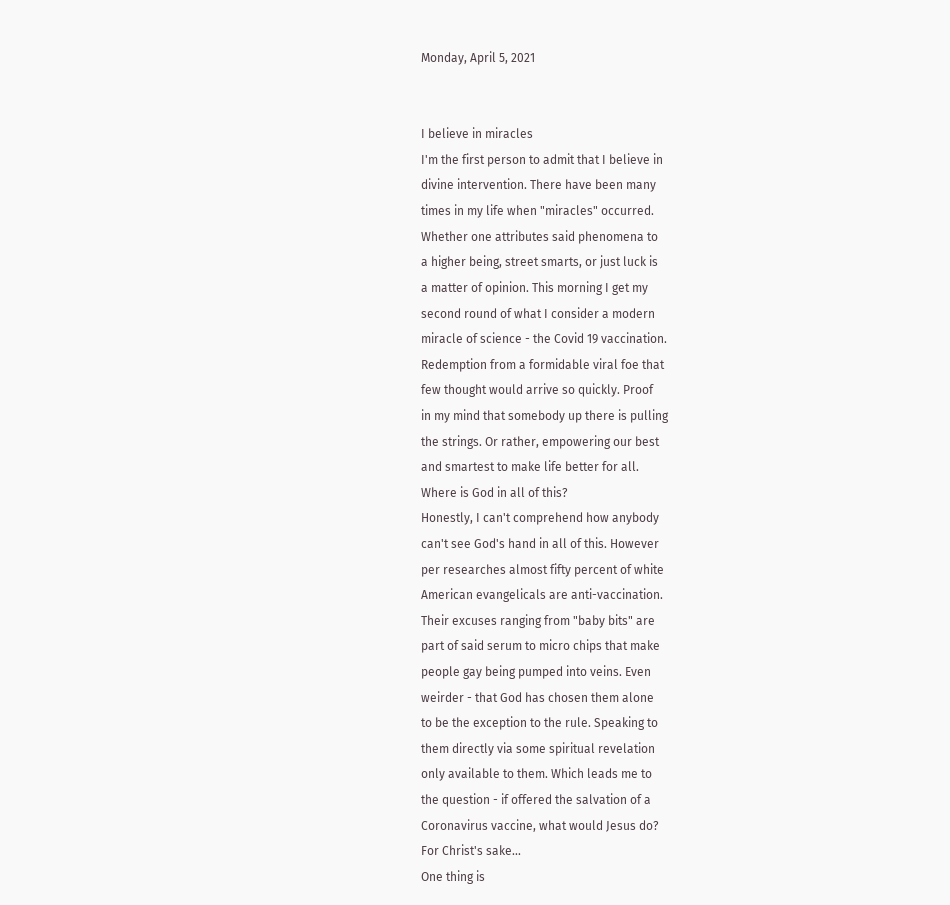Monday, April 5, 2021


I believe in miracles
I'm the first person to admit that I believe in
divine intervention. There have been many
times in my life when "miracles" occurred.
Whether one attributes said phenomena to
a higher being, street smarts, or just luck is
a matter of opinion. This morning I get my
second round of what I consider a modern
miracle of science - the Covid 19 vaccination.
Redemption from a formidable viral foe that
few thought would arrive so quickly. Proof
in my mind that somebody up there is pulling
the strings. Or rather, empowering our best
and smartest to make life better for all.
Where is God in all of this?
Honestly, I can't comprehend how anybody
can't see God's hand in all of this. However
per researches almost fifty percent of white
American evangelicals are anti-vaccination.
Their excuses ranging from "baby bits" are
part of said serum to micro chips that make
people gay being pumped into veins. Even
weirder - that God has chosen them alone
to be the exception to the rule. Speaking to
them directly via some spiritual revelation
only available to them. Which leads me to
the question - if offered the salvation of a
Coronavirus vaccine, what would Jesus do?
For Christ's sake...
One thing is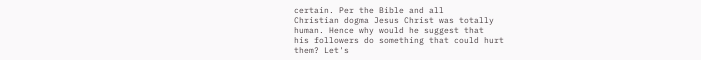certain. Per the Bible and all
Christian dogma Jesus Christ was totally
human. Hence why would he suggest that
his followers do something that could hurt
them? Let's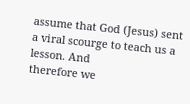assume that God (Jesus) sent
a viral scourge to teach us a lesson. And
therefore we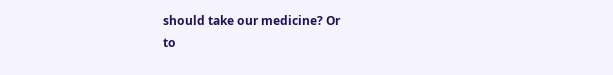should take our medicine? Or
to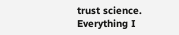trust science. Everything I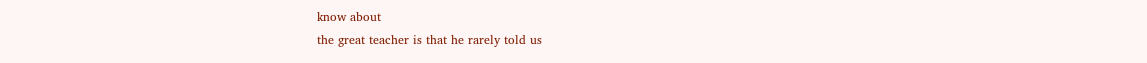know about
the great teacher is that he rarely told us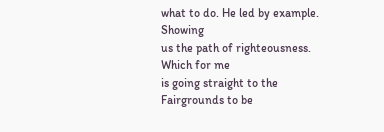what to do. He led by example. Showing
us the path of righteousness. Which for me
is going straight to the Fairgrounds to be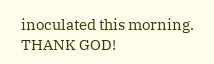inoculated this morning. THANK GOD!